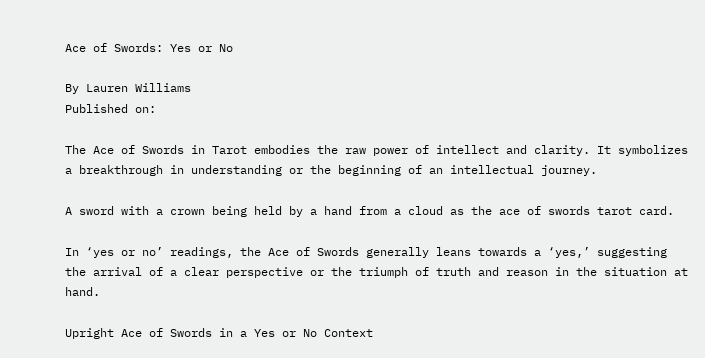Ace of Swords: Yes or No

By Lauren Williams
Published on:

The Ace of Swords in Tarot embodies the raw power of intellect and clarity. It symbolizes a breakthrough in understanding or the beginning of an intellectual journey.

A sword with a crown being held by a hand from a cloud as the ace of swords tarot card.

In ‘yes or no’ readings, the Ace of Swords generally leans towards a ‘yes,’ suggesting the arrival of a clear perspective or the triumph of truth and reason in the situation at hand.

Upright Ace of Swords in a Yes or No Context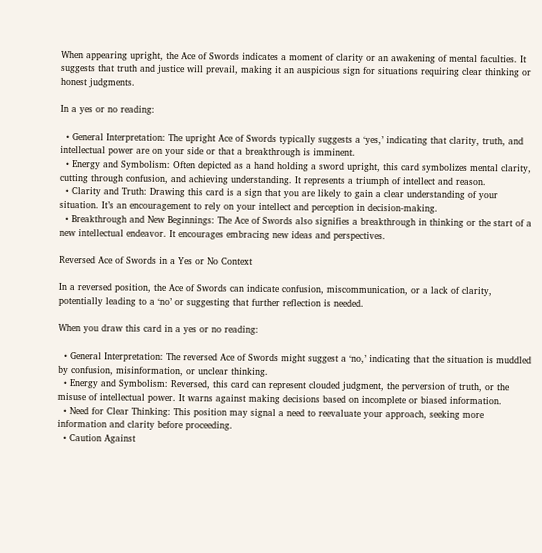When appearing upright, the Ace of Swords indicates a moment of clarity or an awakening of mental faculties. It suggests that truth and justice will prevail, making it an auspicious sign for situations requiring clear thinking or honest judgments.

In a yes or no reading:

  • General Interpretation: The upright Ace of Swords typically suggests a ‘yes,’ indicating that clarity, truth, and intellectual power are on your side or that a breakthrough is imminent.
  • Energy and Symbolism: Often depicted as a hand holding a sword upright, this card symbolizes mental clarity, cutting through confusion, and achieving understanding. It represents a triumph of intellect and reason.
  • Clarity and Truth: Drawing this card is a sign that you are likely to gain a clear understanding of your situation. It’s an encouragement to rely on your intellect and perception in decision-making.
  • Breakthrough and New Beginnings: The Ace of Swords also signifies a breakthrough in thinking or the start of a new intellectual endeavor. It encourages embracing new ideas and perspectives.

Reversed Ace of Swords in a Yes or No Context

In a reversed position, the Ace of Swords can indicate confusion, miscommunication, or a lack of clarity, potentially leading to a ‘no’ or suggesting that further reflection is needed.

When you draw this card in a yes or no reading:

  • General Interpretation: The reversed Ace of Swords might suggest a ‘no,’ indicating that the situation is muddled by confusion, misinformation, or unclear thinking.
  • Energy and Symbolism: Reversed, this card can represent clouded judgment, the perversion of truth, or the misuse of intellectual power. It warns against making decisions based on incomplete or biased information.
  • Need for Clear Thinking: This position may signal a need to reevaluate your approach, seeking more information and clarity before proceeding.
  • Caution Against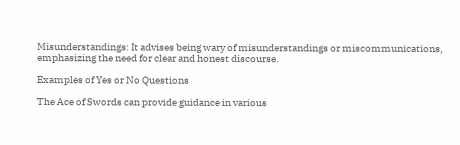Misunderstandings: It advises being wary of misunderstandings or miscommunications, emphasizing the need for clear and honest discourse.

Examples of Yes or No Questions

The Ace of Swords can provide guidance in various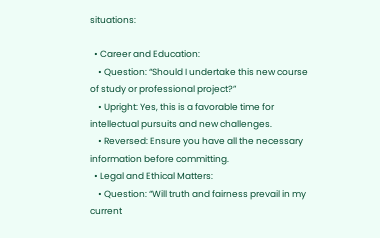situations:

  • Career and Education:
    • Question: “Should I undertake this new course of study or professional project?”
    • Upright: Yes, this is a favorable time for intellectual pursuits and new challenges.
    • Reversed: Ensure you have all the necessary information before committing.
  • Legal and Ethical Matters:
    • Question: “Will truth and fairness prevail in my current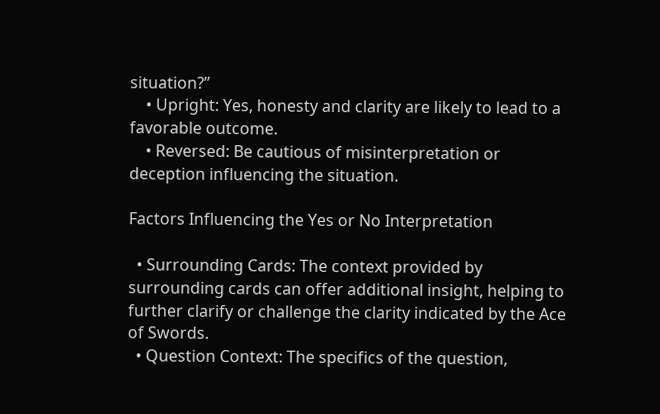situation?”
    • Upright: Yes, honesty and clarity are likely to lead to a favorable outcome.
    • Reversed: Be cautious of misinterpretation or deception influencing the situation.

Factors Influencing the Yes or No Interpretation

  • Surrounding Cards: The context provided by surrounding cards can offer additional insight, helping to further clarify or challenge the clarity indicated by the Ace of Swords.
  • Question Context: The specifics of the question,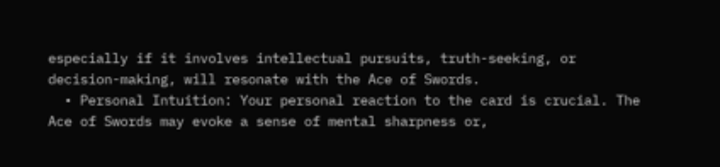especially if it involves intellectual pursuits, truth-seeking, or decision-making, will resonate with the Ace of Swords.
  • Personal Intuition: Your personal reaction to the card is crucial. The Ace of Swords may evoke a sense of mental sharpness or,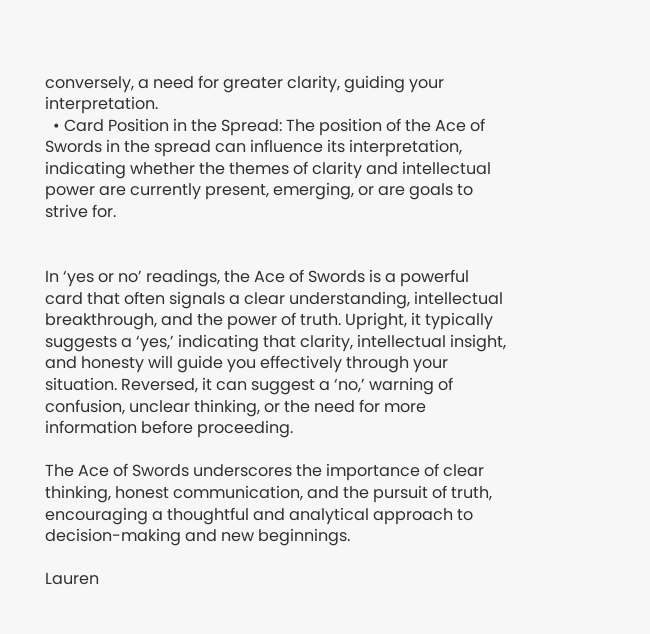conversely, a need for greater clarity, guiding your interpretation.
  • Card Position in the Spread: The position of the Ace of Swords in the spread can influence its interpretation, indicating whether the themes of clarity and intellectual power are currently present, emerging, or are goals to strive for.


In ‘yes or no’ readings, the Ace of Swords is a powerful card that often signals a clear understanding, intellectual breakthrough, and the power of truth. Upright, it typically suggests a ‘yes,’ indicating that clarity, intellectual insight, and honesty will guide you effectively through your situation. Reversed, it can suggest a ‘no,’ warning of confusion, unclear thinking, or the need for more information before proceeding.

The Ace of Swords underscores the importance of clear thinking, honest communication, and the pursuit of truth, encouraging a thoughtful and analytical approach to decision-making and new beginnings.

Lauren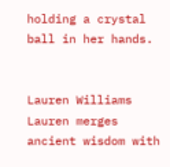holding a crystal ball in her hands.


Lauren Williams
Lauren merges ancient wisdom with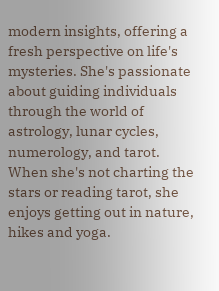modern insights, offering a fresh perspective on life's mysteries. She's passionate about guiding individuals through the world of astrology, lunar cycles, numerology, and tarot. When she's not charting the stars or reading tarot, she enjoys getting out in nature, hikes and yoga.